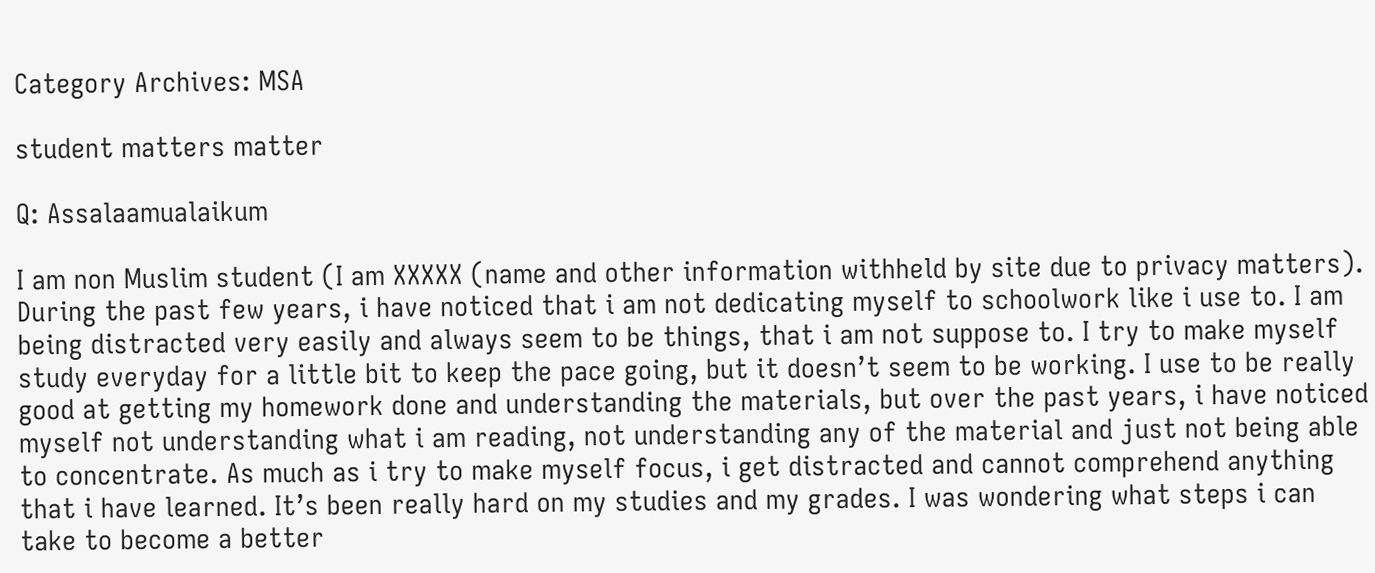Category Archives: MSA

student matters matter

Q: Assalaamualaikum

I am non Muslim student (I am XXXXX (name and other information withheld by site due to privacy matters). During the past few years, i have noticed that i am not dedicating myself to schoolwork like i use to. I am being distracted very easily and always seem to be things, that i am not suppose to. I try to make myself study everyday for a little bit to keep the pace going, but it doesn’t seem to be working. I use to be really good at getting my homework done and understanding the materials, but over the past years, i have noticed myself not understanding what i am reading, not understanding any of the material and just not being able to concentrate. As much as i try to make myself focus, i get distracted and cannot comprehend anything that i have learned. It’s been really hard on my studies and my grades. I was wondering what steps i can take to become a better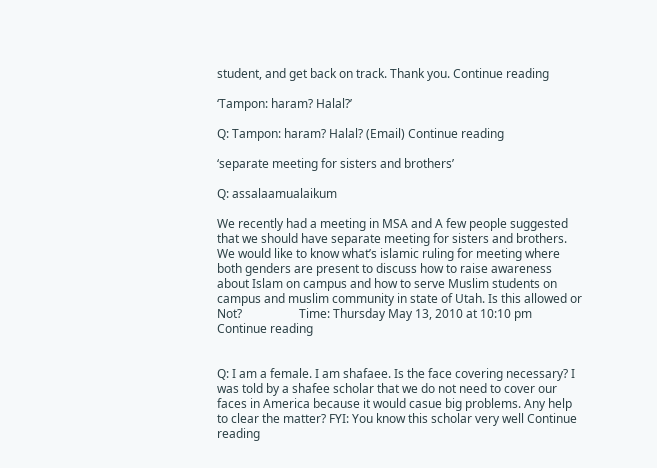student, and get back on track. Thank you. Continue reading

‘Tampon: haram? Halal?’

Q: Tampon: haram? Halal? (Email) Continue reading

‘separate meeting for sisters and brothers’

Q: assalaamualaikum

We recently had a meeting in MSA and A few people suggested that we should have separate meeting for sisters and brothers. We would like to know what’s islamic ruling for meeting where both genders are present to discuss how to raise awareness about Islam on campus and how to serve Muslim students on campus and muslim community in state of Utah. Is this allowed or Not?                   Time: Thursday May 13, 2010 at 10:10 pm Continue reading


Q: I am a female. I am shafaee. Is the face covering necessary? I was told by a shafee scholar that we do not need to cover our faces in America because it would casue big problems. Any help to clear the matter? FYI: You know this scholar very well Continue reading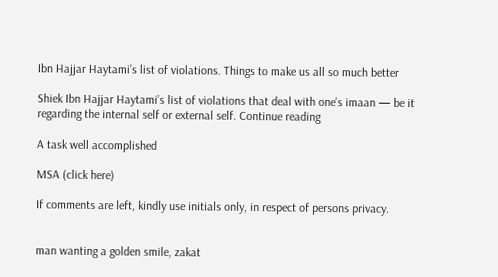Ibn Hajjar Haytami’s list of violations. Things to make us all so much better

Shiek Ibn Hajjar Haytami’s list of violations that deal with one’s imaan — be it regarding the internal self or external self. Continue reading

A task well accomplished

MSA (click here)

If comments are left, kindly use initials only, in respect of persons privacy.


man wanting a golden smile, zakat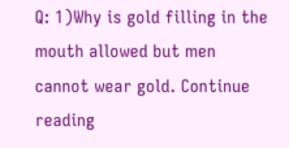Q: 1)Why is gold filling in the mouth allowed but men cannot wear gold. Continue reading